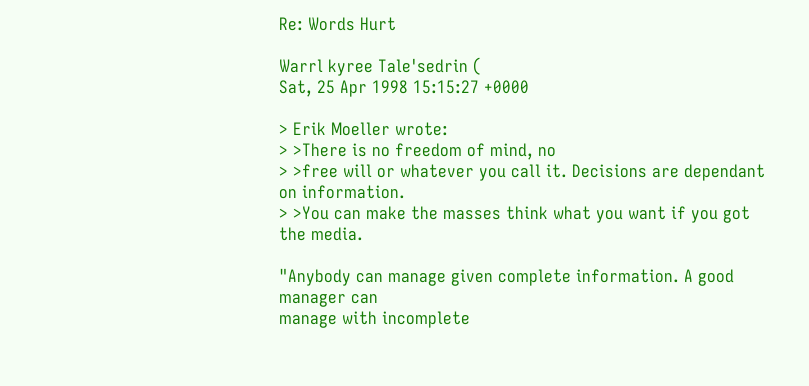Re: Words Hurt

Warrl kyree Tale'sedrin (
Sat, 25 Apr 1998 15:15:27 +0000

> Erik Moeller wrote:
> >There is no freedom of mind, no
> >free will or whatever you call it. Decisions are dependant on information.
> >You can make the masses think what you want if you got the media.

"Anybody can manage given complete information. A good manager can
manage with incomplete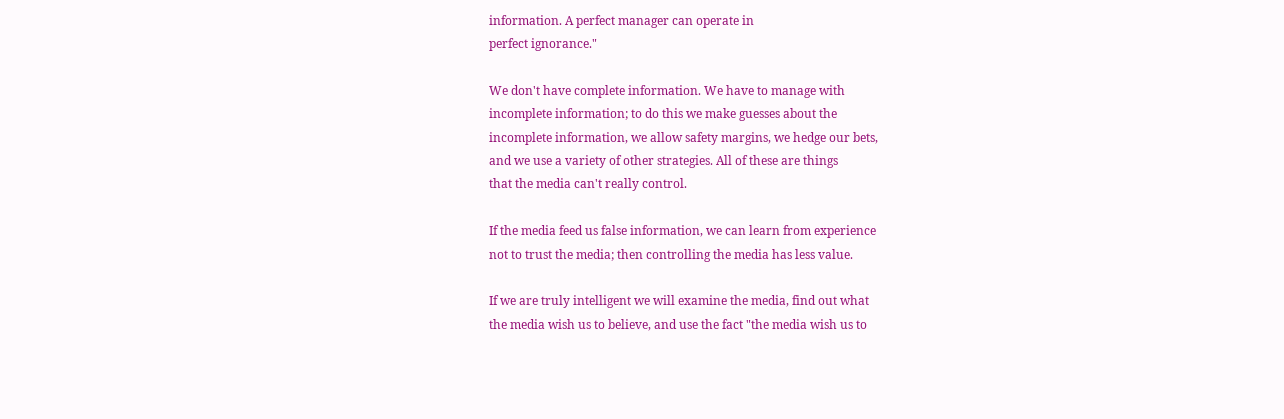information. A perfect manager can operate in
perfect ignorance."

We don't have complete information. We have to manage with
incomplete information; to do this we make guesses about the
incomplete information, we allow safety margins, we hedge our bets,
and we use a variety of other strategies. All of these are things
that the media can't really control.

If the media feed us false information, we can learn from experience
not to trust the media; then controlling the media has less value.

If we are truly intelligent we will examine the media, find out what
the media wish us to believe, and use the fact "the media wish us to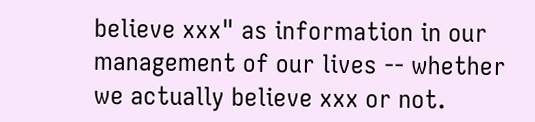believe xxx" as information in our management of our lives -- whether
we actually believe xxx or not.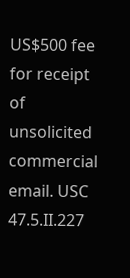US$500 fee for receipt of unsolicited commercial email. USC 47.5.II.227